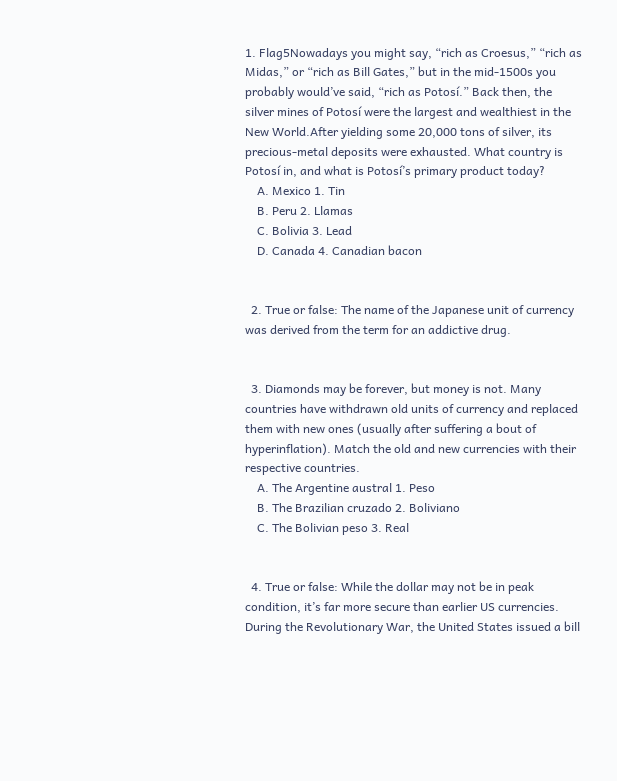1. Flag5Nowadays you might say, “rich as Croesus,” “rich as Midas,” or “rich as Bill Gates,” but in the mid-1500s you probably would’ve said, “rich as Potosí.” Back then, the silver mines of Potosí were the largest and wealthiest in the New World.After yielding some 20,000 tons of silver, its precious-metal deposits were exhausted. What country is Potosí in, and what is Potosí’s primary product today?
    A. Mexico 1. Tin
    B. Peru 2. Llamas
    C. Bolivia 3. Lead
    D. Canada 4. Canadian bacon


  2. True or false: The name of the Japanese unit of currency was derived from the term for an addictive drug.


  3. Diamonds may be forever, but money is not. Many countries have withdrawn old units of currency and replaced them with new ones (usually after suffering a bout of hyperinflation). Match the old and new currencies with their respective countries.
    A. The Argentine austral 1. Peso
    B. The Brazilian cruzado 2. Boliviano
    C. The Bolivian peso 3. Real


  4. True or false: While the dollar may not be in peak condition, it’s far more secure than earlier US currencies. During the Revolutionary War, the United States issued a bill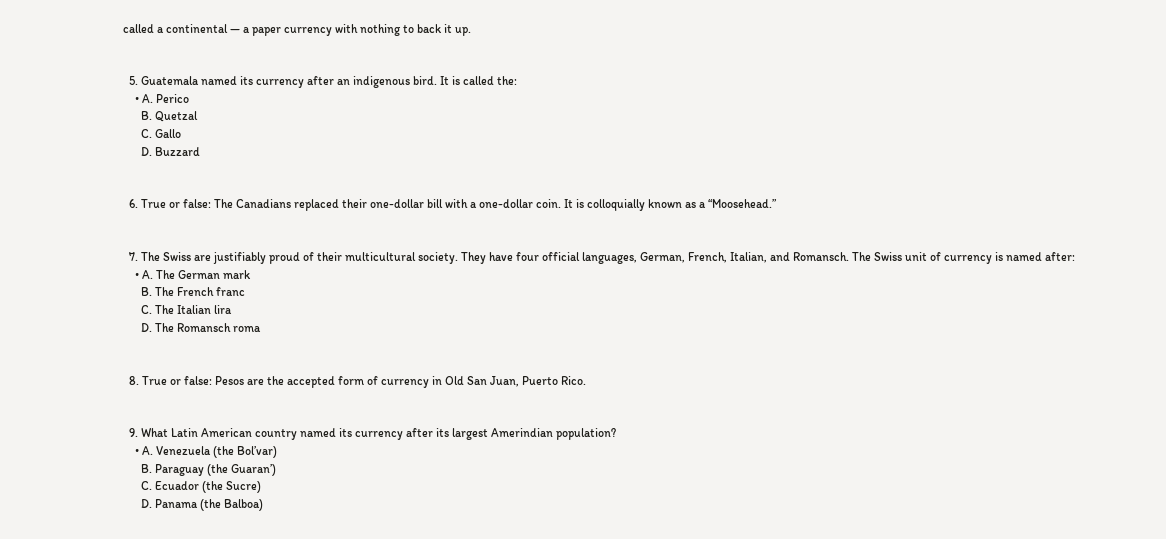called a continental — a paper currency with nothing to back it up.


  5. Guatemala named its currency after an indigenous bird. It is called the:
    • A. Perico
      B. Quetzal
      C. Gallo
      D. Buzzard


  6. True or false: The Canadians replaced their one-dollar bill with a one-dollar coin. It is colloquially known as a “Moosehead.”


  7. The Swiss are justifiably proud of their multicultural society. They have four official languages, German, French, Italian, and Romansch. The Swiss unit of currency is named after:
    • A. The German mark
      B. The French franc
      C. The Italian lira
      D. The Romansch roma


  8. True or false: Pesos are the accepted form of currency in Old San Juan, Puerto Rico.


  9. What Latin American country named its currency after its largest Amerindian population?
    • A. Venezuela (the Bol’var)
      B. Paraguay (the Guaran’)
      C. Ecuador (the Sucre)
      D. Panama (the Balboa)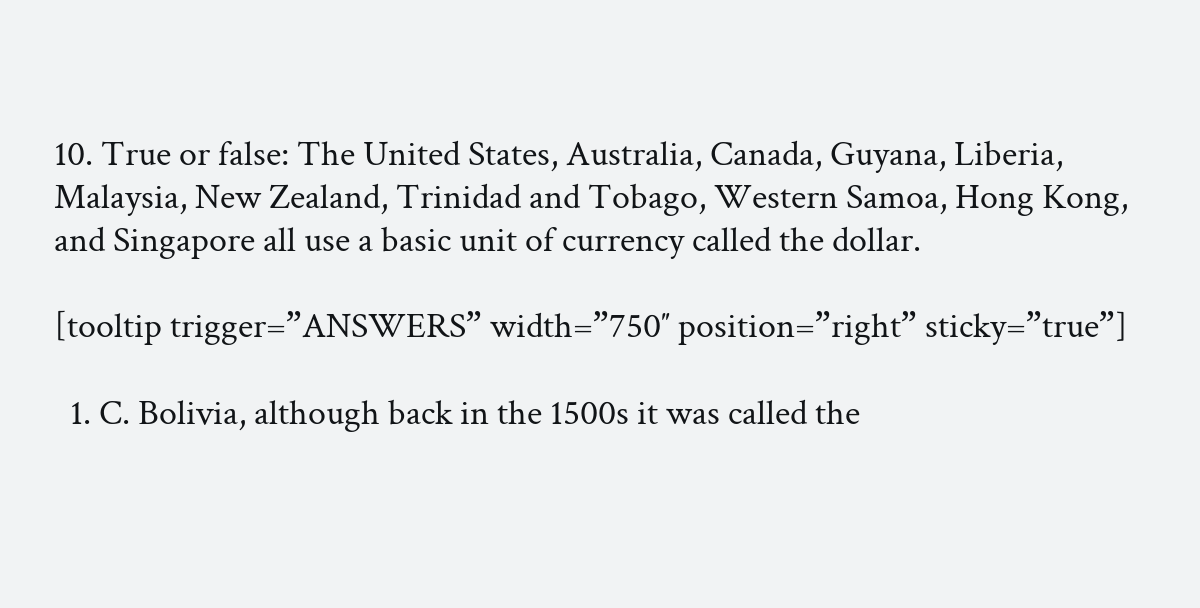10. True or false: The United States, Australia, Canada, Guyana, Liberia, Malaysia, New Zealand, Trinidad and Tobago, Western Samoa, Hong Kong, and Singapore all use a basic unit of currency called the dollar.

[tooltip trigger=”ANSWERS” width=”750″ position=”right” sticky=”true”]

  1. C. Bolivia, although back in the 1500s it was called the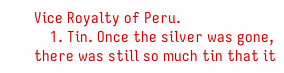Vice Royalty of Peru.
    1. Tin. Once the silver was gone, there was still so much tin that it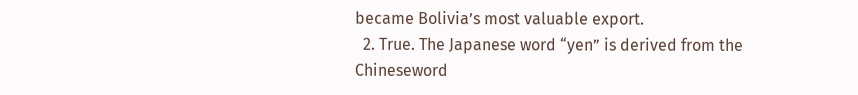became Bolivia’s most valuable export.
  2. True. The Japanese word “yen” is derived from the Chineseword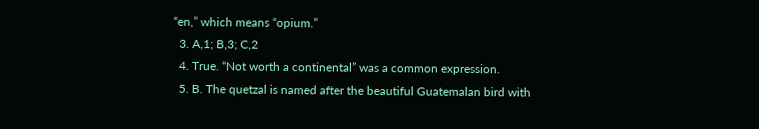“en,” which means “opium.”
  3. A,1; B,3; C,2
  4. True. “Not worth a continental” was a common expression.
  5. B. The quetzal is named after the beautiful Guatemalan bird with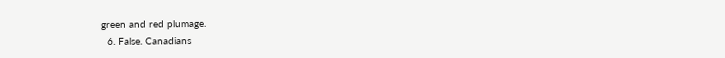green and red plumage.
  6. False. Canadians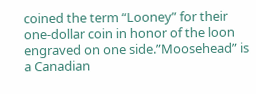coined the term “Looney” for their one-dollar coin in honor of the loon engraved on one side.”Moosehead” is a Canadian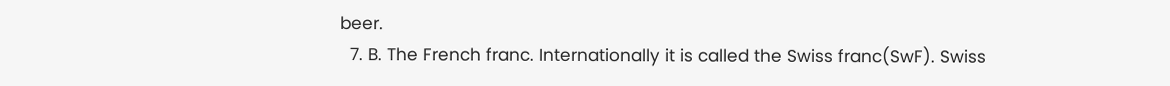beer.
  7. B. The French franc. Internationally it is called the Swiss franc(SwF). Swiss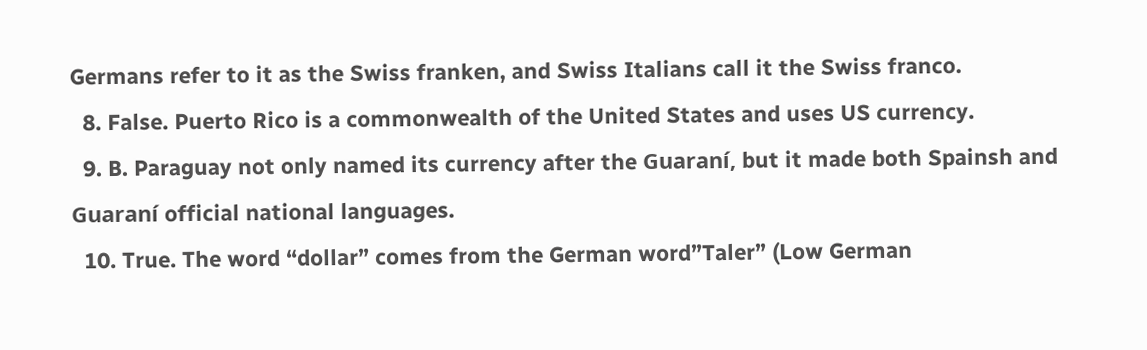Germans refer to it as the Swiss franken, and Swiss Italians call it the Swiss franco.
  8. False. Puerto Rico is a commonwealth of the United States and uses US currency.
  9. B. Paraguay not only named its currency after the Guaraní, but it made both Spainsh and Guaraní official national languages.
  10. True. The word “dollar” comes from the German word”Taler” (Low German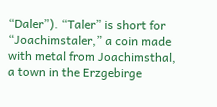“Daler”). “Taler” is short for “Joachimstaler,” a coin made with metal from Joachimsthal, a town in the Erzgebirge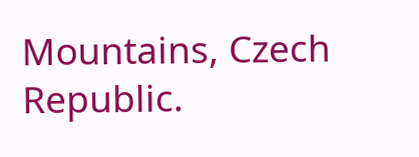Mountains, Czech Republic.